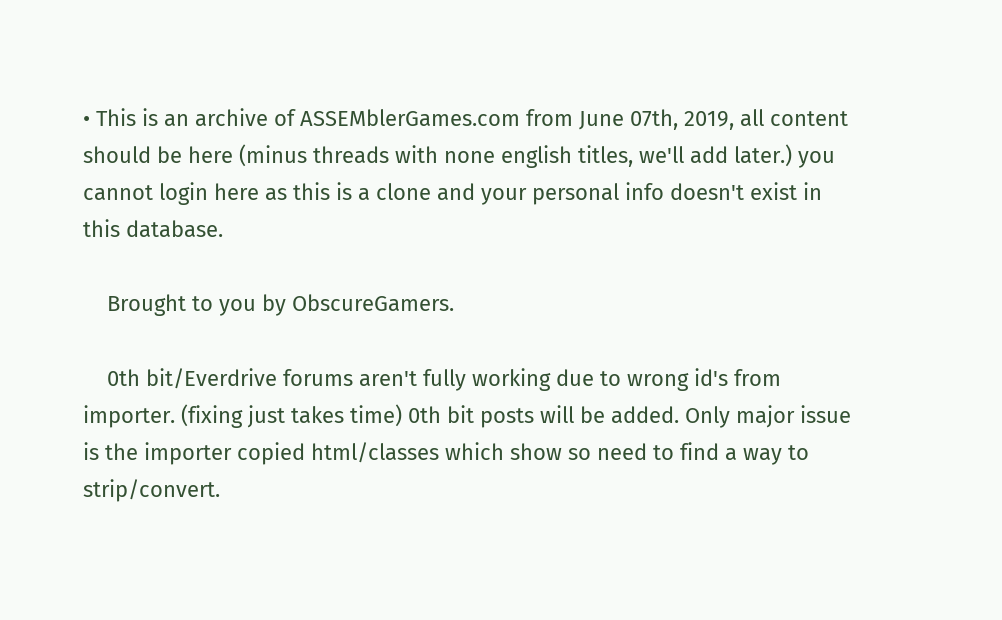• This is an archive of ASSEMblerGames.com from June 07th, 2019, all content should be here (minus threads with none english titles, we'll add later.) you cannot login here as this is a clone and your personal info doesn't exist in this database.

    Brought to you by ObscureGamers.

    0th bit/Everdrive forums aren't fully working due to wrong id's from importer. (fixing just takes time) 0th bit posts will be added. Only major issue is the importer copied html/classes which show so need to find a way to strip/convert.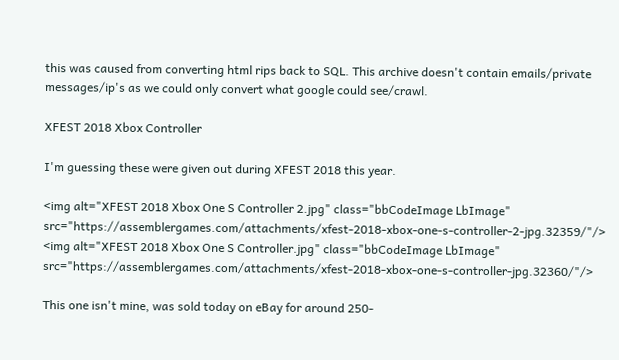this was caused from converting html rips back to SQL. This archive doesn't contain emails/private messages/ip's as we could only convert what google could see/crawl.

XFEST 2018 Xbox Controller

I'm guessing these were given out during XFEST 2018 this year.

<img alt="XFEST 2018 Xbox One S Controller 2.jpg" class="bbCodeImage LbImage" src="https://assemblergames.com/attachments/xfest-2018-xbox-one-s-controller-2-jpg.32359/"/>
<img alt="XFEST 2018 Xbox One S Controller.jpg" class="bbCodeImage LbImage" src="https://assemblergames.com/attachments/xfest-2018-xbox-one-s-controller-jpg.32360/"/>

This one isn't mine, was sold today on eBay for around 250-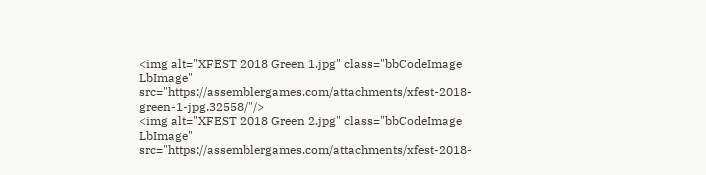<img alt="XFEST 2018 Green 1.jpg" class="bbCodeImage LbImage" src="https://assemblergames.com/attachments/xfest-2018-green-1-jpg.32558/"/>
<img alt="XFEST 2018 Green 2.jpg" class="bbCodeImage LbImage" src="https://assemblergames.com/attachments/xfest-2018-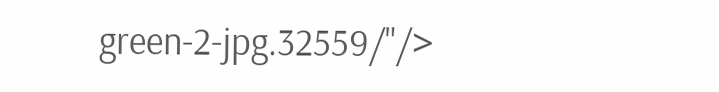green-2-jpg.32559/"/>